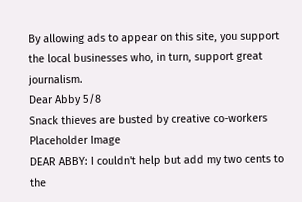By allowing ads to appear on this site, you support the local businesses who, in turn, support great journalism.
Dear Abby 5/8
Snack thieves are busted by creative co-workers
Placeholder Image
DEAR ABBY: I couldn't help but add my two cents to the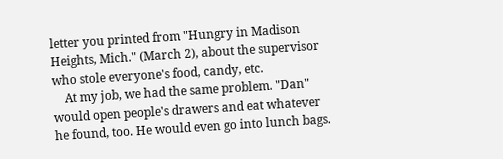letter you printed from "Hungry in Madison Heights, Mich." (March 2), about the supervisor who stole everyone's food, candy, etc.
    At my job, we had the same problem. "Dan" would open people's drawers and eat whatever he found, too. He would even go into lunch bags.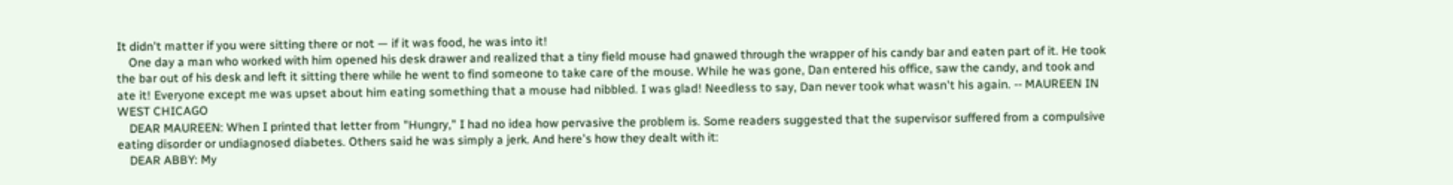It didn't matter if you were sitting there or not — if it was food, he was into it!
    One day a man who worked with him opened his desk drawer and realized that a tiny field mouse had gnawed through the wrapper of his candy bar and eaten part of it. He took the bar out of his desk and left it sitting there while he went to find someone to take care of the mouse. While he was gone, Dan entered his office, saw the candy, and took and ate it! Everyone except me was upset about him eating something that a mouse had nibbled. I was glad! Needless to say, Dan never took what wasn't his again. -- MAUREEN IN WEST CHICAGO
    DEAR MAUREEN: When I printed that letter from "Hungry," I had no idea how pervasive the problem is. Some readers suggested that the supervisor suffered from a compulsive eating disorder or undiagnosed diabetes. Others said he was simply a jerk. And here's how they dealt with it:
    DEAR ABBY: My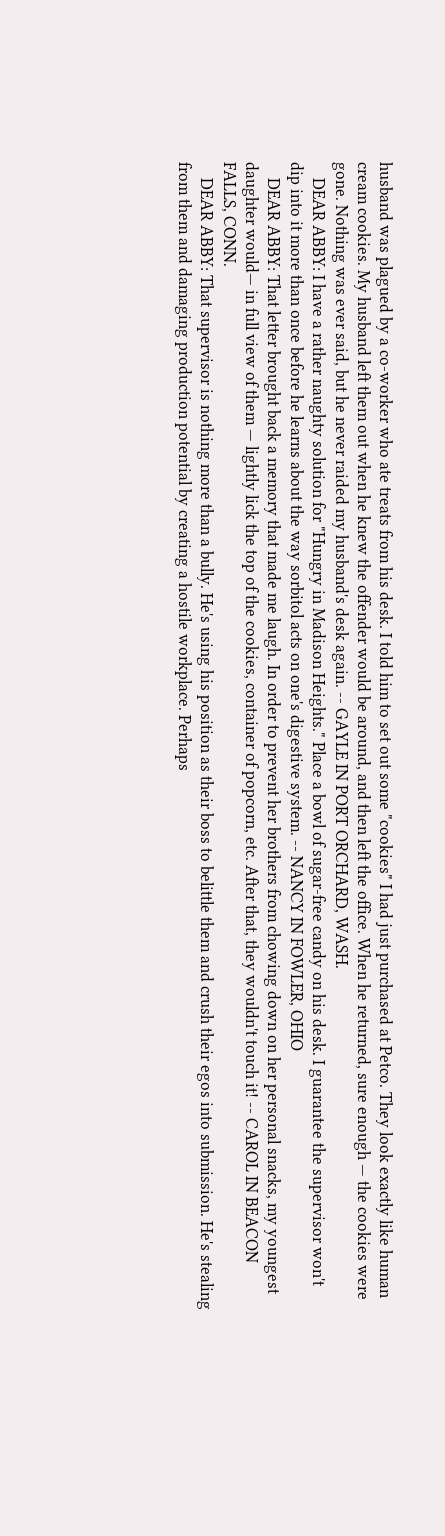husband was plagued by a co-worker who ate treats from his desk. I told him to set out some "cookies" I had just purchased at Petco. They look exactly like human cream cookies. My husband left them out when he knew the offender would be around, and then left the office. When he returned, sure enough — the cookies were gone. Nothing was ever said, but he never raided my husband's desk again. -- GAYLE IN PORT ORCHARD, WASH.
    DEAR ABBY: I have a rather naughty solution for "Hungry in Madison Heights." Place a bowl of sugar-free candy on his desk. I guarantee the supervisor won't dip into it more than once before he learns about the way sorbitol acts on one's digestive system. -- NANCY IN FOWLER, OHIO
    DEAR ABBY: That letter brought back a memory that made me laugh. In order to prevent her brothers from chowing down on her personal snacks, my youngest daughter would— in full view of them — lightly lick the top of the cookies, container of popcorn, etc. After that, they wouldn't touch it! -- CAROL IN BEACON FALLS, CONN.
    DEAR ABBY: That supervisor is nothing more than a bully. He's using his position as their boss to belittle them and crush their egos into submission. He's stealing from them and damaging production potential by creating a hostile workplace. Perhaps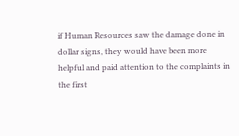if Human Resources saw the damage done in dollar signs, they would have been more helpful and paid attention to the complaints in the first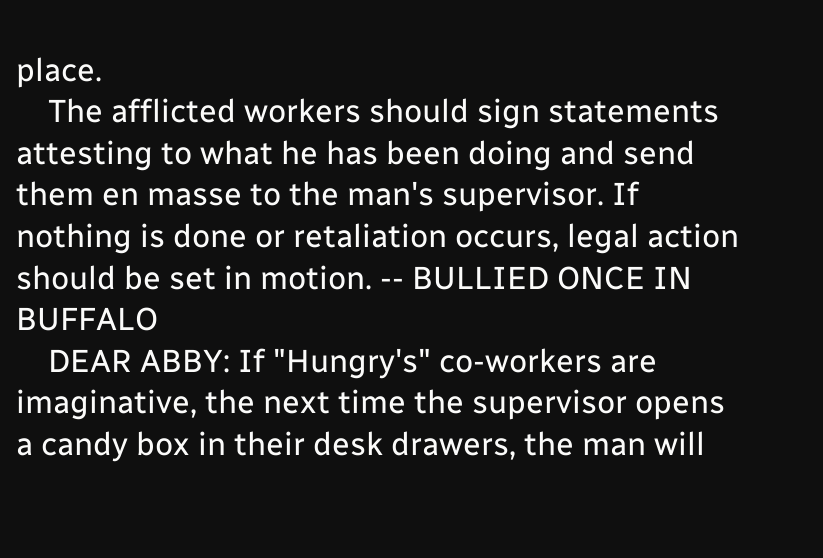place.
    The afflicted workers should sign statements attesting to what he has been doing and send them en masse to the man's supervisor. If nothing is done or retaliation occurs, legal action should be set in motion. -- BULLIED ONCE IN BUFFALO
    DEAR ABBY: If "Hungry's" co-workers are imaginative, the next time the supervisor opens a candy box in their desk drawers, the man will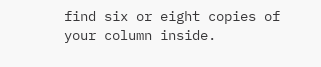find six or eight copies of your column inside.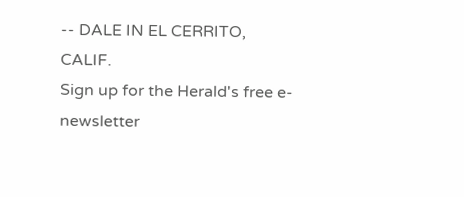-- DALE IN EL CERRITO, CALIF.
Sign up for the Herald's free e-newsletter